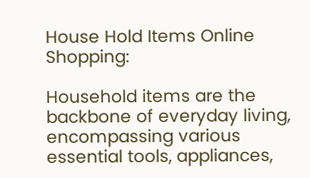House Hold Items Online Shopping:

Household items are the backbone of everyday living, encompassing various essential tools, appliances,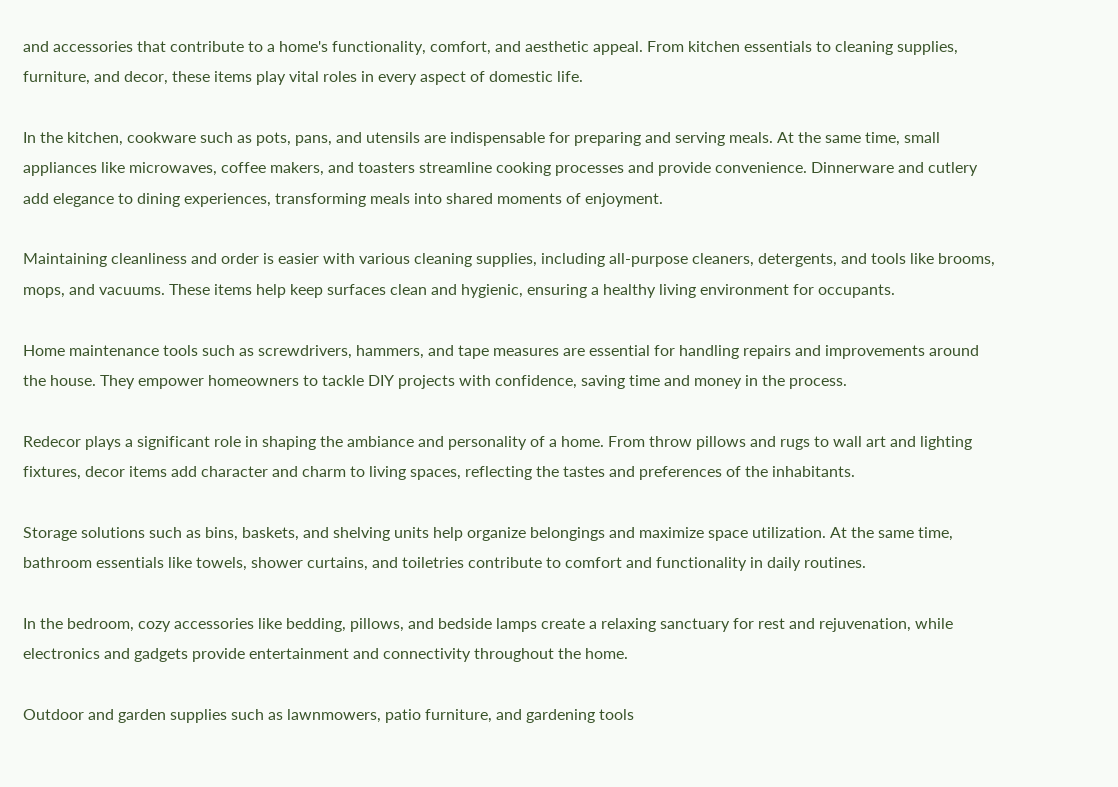and accessories that contribute to a home's functionality, comfort, and aesthetic appeal. From kitchen essentials to cleaning supplies, furniture, and decor, these items play vital roles in every aspect of domestic life.

In the kitchen, cookware such as pots, pans, and utensils are indispensable for preparing and serving meals. At the same time, small appliances like microwaves, coffee makers, and toasters streamline cooking processes and provide convenience. Dinnerware and cutlery add elegance to dining experiences, transforming meals into shared moments of enjoyment.

Maintaining cleanliness and order is easier with various cleaning supplies, including all-purpose cleaners, detergents, and tools like brooms, mops, and vacuums. These items help keep surfaces clean and hygienic, ensuring a healthy living environment for occupants.

Home maintenance tools such as screwdrivers, hammers, and tape measures are essential for handling repairs and improvements around the house. They empower homeowners to tackle DIY projects with confidence, saving time and money in the process.

Redecor plays a significant role in shaping the ambiance and personality of a home. From throw pillows and rugs to wall art and lighting fixtures, decor items add character and charm to living spaces, reflecting the tastes and preferences of the inhabitants.

Storage solutions such as bins, baskets, and shelving units help organize belongings and maximize space utilization. At the same time, bathroom essentials like towels, shower curtains, and toiletries contribute to comfort and functionality in daily routines.

In the bedroom, cozy accessories like bedding, pillows, and bedside lamps create a relaxing sanctuary for rest and rejuvenation, while electronics and gadgets provide entertainment and connectivity throughout the home.

Outdoor and garden supplies such as lawnmowers, patio furniture, and gardening tools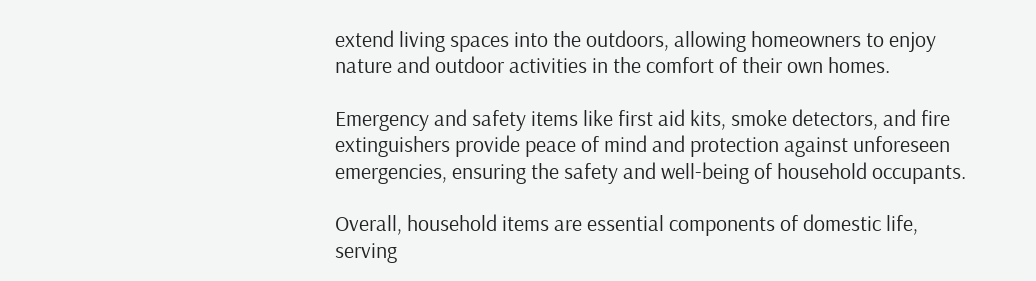extend living spaces into the outdoors, allowing homeowners to enjoy nature and outdoor activities in the comfort of their own homes.

Emergency and safety items like first aid kits, smoke detectors, and fire extinguishers provide peace of mind and protection against unforeseen emergencies, ensuring the safety and well-being of household occupants.

Overall, household items are essential components of domestic life, serving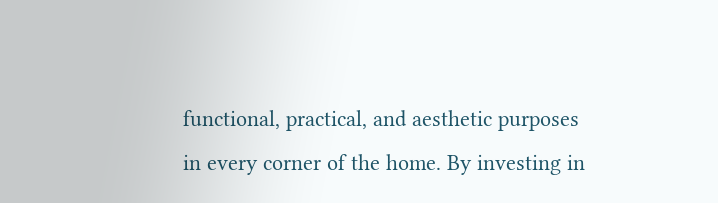functional, practical, and aesthetic purposes in every corner of the home. By investing in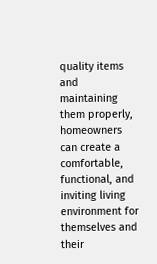quality items and maintaining them properly, homeowners can create a comfortable, functional, and inviting living environment for themselves and their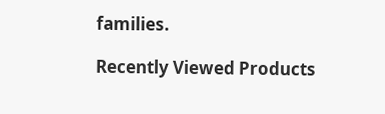families.

Recently Viewed Products